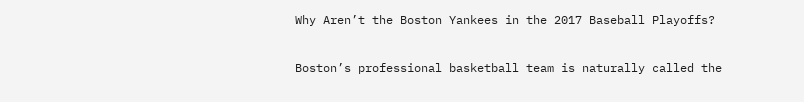Why Aren’t the Boston Yankees in the 2017 Baseball Playoffs?

Boston’s professional basketball team is naturally called the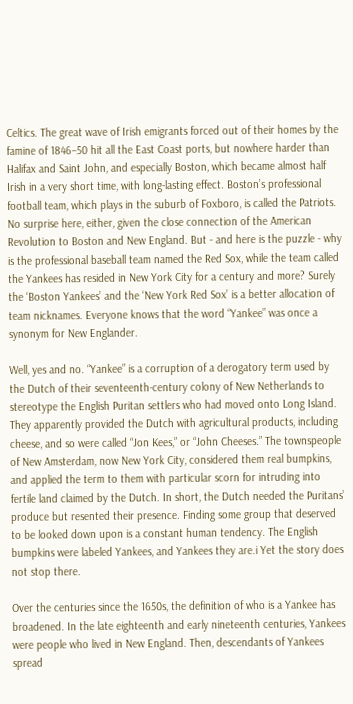Celtics. The great wave of Irish emigrants forced out of their homes by the famine of 1846–50 hit all the East Coast ports, but nowhere harder than Halifax and Saint John, and especially Boston, which became almost half Irish in a very short time, with long-lasting effect. Boston’s professional football team, which plays in the suburb of Foxboro, is called the Patriots. No surprise here, either, given the close connection of the American Revolution to Boston and New England. But - and here is the puzzle - why is the professional baseball team named the Red Sox, while the team called the Yankees has resided in New York City for a century and more? Surely the ‘Boston Yankees’ and the ‘New York Red Sox’ is a better allocation of team nicknames. Everyone knows that the word “Yankee” was once a synonym for New Englander.

Well, yes and no. “Yankee” is a corruption of a derogatory term used by the Dutch of their seventeenth-century colony of New Netherlands to stereotype the English Puritan settlers who had moved onto Long Island. They apparently provided the Dutch with agricultural products, including cheese, and so were called “Jon Kees,” or “John Cheeses.” The townspeople of New Amsterdam, now New York City, considered them real bumpkins, and applied the term to them with particular scorn for intruding into fertile land claimed by the Dutch. In short, the Dutch needed the Puritans’ produce but resented their presence. Finding some group that deserved to be looked down upon is a constant human tendency. The English bumpkins were labeled Yankees, and Yankees they are.i Yet the story does not stop there.

Over the centuries since the 1650s, the definition of who is a Yankee has broadened. In the late eighteenth and early nineteenth centuries, Yankees were people who lived in New England. Then, descendants of Yankees spread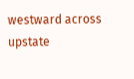westward across upstate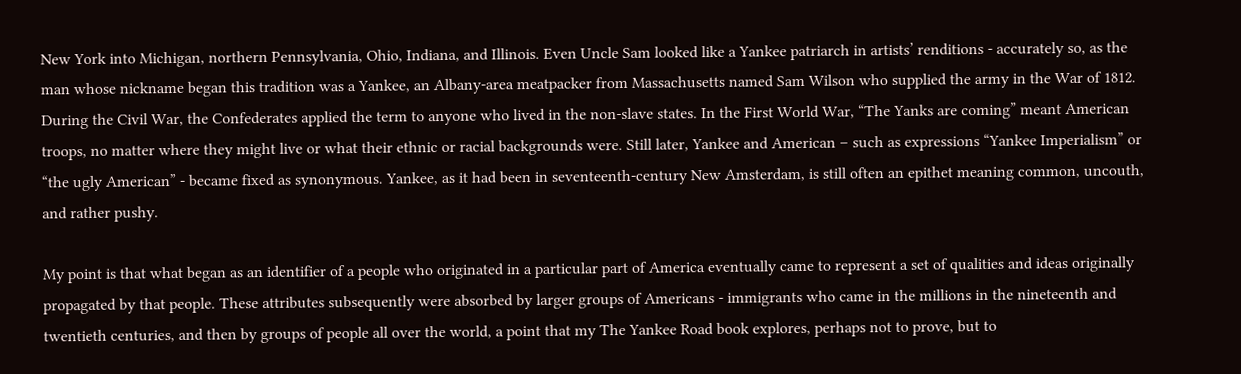New York into Michigan, northern Pennsylvania, Ohio, Indiana, and Illinois. Even Uncle Sam looked like a Yankee patriarch in artists’ renditions - accurately so, as the man whose nickname began this tradition was a Yankee, an Albany-area meatpacker from Massachusetts named Sam Wilson who supplied the army in the War of 1812. During the Civil War, the Confederates applied the term to anyone who lived in the non-slave states. In the First World War, “The Yanks are coming” meant American troops, no matter where they might live or what their ethnic or racial backgrounds were. Still later, Yankee and American – such as expressions “Yankee Imperialism” or “the ugly American” - became fixed as synonymous. Yankee, as it had been in seventeenth-century New Amsterdam, is still often an epithet meaning common, uncouth, and rather pushy.

My point is that what began as an identifier of a people who originated in a particular part of America eventually came to represent a set of qualities and ideas originally propagated by that people. These attributes subsequently were absorbed by larger groups of Americans - immigrants who came in the millions in the nineteenth and twentieth centuries, and then by groups of people all over the world, a point that my The Yankee Road book explores, perhaps not to prove, but to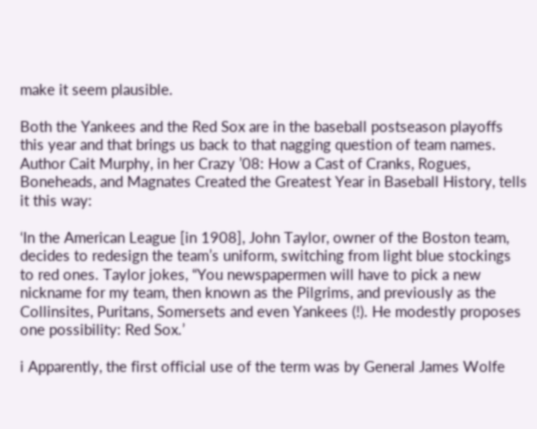make it seem plausible.

Both the Yankees and the Red Sox are in the baseball postseason playoffs this year and that brings us back to that nagging question of team names. Author Cait Murphy, in her Crazy ’08: How a Cast of Cranks, Rogues, Boneheads, and Magnates Created the Greatest Year in Baseball History, tells it this way:

‘In the American League [in 1908], John Taylor, owner of the Boston team, decides to redesign the team’s uniform, switching from light blue stockings to red ones. Taylor jokes, “You newspapermen will have to pick a new nickname for my team, then known as the Pilgrims, and previously as the Collinsites, Puritans, Somersets and even Yankees (!). He modestly proposes one possibility: Red Sox.’

i Apparently, the first official use of the term was by General James Wolfe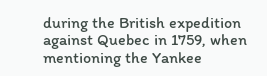during the British expedition against Quebec in 1759, when mentioning the Yankee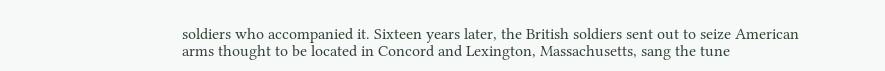soldiers who accompanied it. Sixteen years later, the British soldiers sent out to seize American arms thought to be located in Concord and Lexington, Massachusetts, sang the tune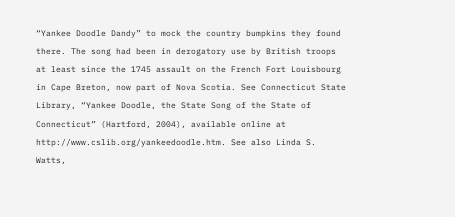“Yankee Doodle Dandy” to mock the country bumpkins they found there. The song had been in derogatory use by British troops at least since the 1745 assault on the French Fort Louisbourg in Cape Breton, now part of Nova Scotia. See Connecticut State Library, “Yankee Doodle, the State Song of the State of Connecticut” (Hartford, 2004), available online at http://www.cslib.org/yankeedoodle.htm. See also Linda S. Watts,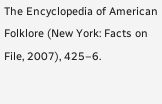The Encyclopedia of American Folklore (New York: Facts on File, 2007), 425–6.